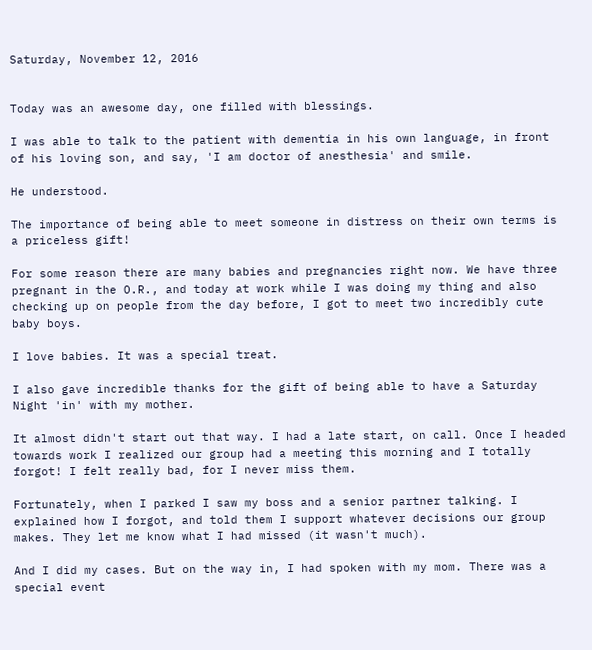Saturday, November 12, 2016


Today was an awesome day, one filled with blessings.

I was able to talk to the patient with dementia in his own language, in front of his loving son, and say, 'I am doctor of anesthesia' and smile.

He understood.

The importance of being able to meet someone in distress on their own terms is a priceless gift!

For some reason there are many babies and pregnancies right now. We have three pregnant in the O.R., and today at work while I was doing my thing and also checking up on people from the day before, I got to meet two incredibly cute baby boys.

I love babies. It was a special treat.

I also gave incredible thanks for the gift of being able to have a Saturday Night 'in' with my mother.

It almost didn't start out that way. I had a late start, on call. Once I headed towards work I realized our group had a meeting this morning and I totally forgot! I felt really bad, for I never miss them.

Fortunately, when I parked I saw my boss and a senior partner talking. I explained how I forgot, and told them I support whatever decisions our group makes. They let me know what I had missed (it wasn't much).

And I did my cases. But on the way in, I had spoken with my mom. There was a special event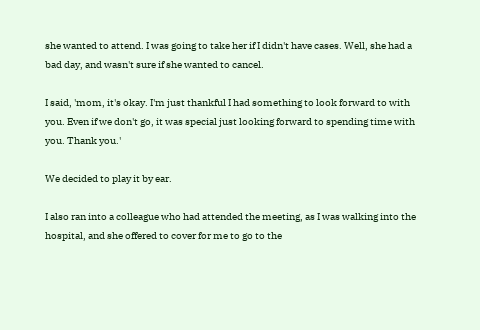she wanted to attend. I was going to take her if I didn't have cases. Well, she had a bad day, and wasn't sure if she wanted to cancel.

I said, 'mom, it's okay. I'm just thankful I had something to look forward to with you. Even if we don't go, it was special just looking forward to spending time with you. Thank you.'

We decided to play it by ear.

I also ran into a colleague who had attended the meeting, as I was walking into the hospital, and she offered to cover for me to go to the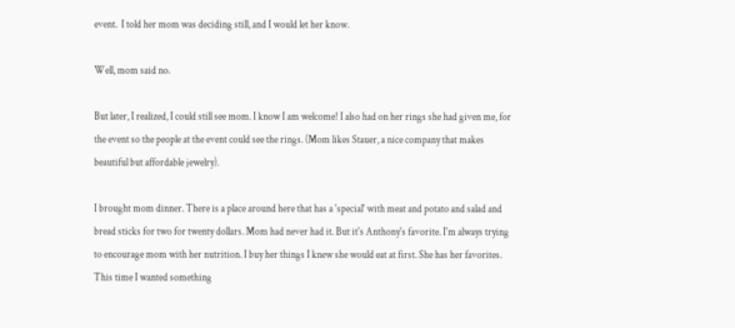event.  I told her mom was deciding still, and I would let her know.

Well, mom said no.

But later, I realized, I could still see mom. I know I am welcome! I also had on her rings she had given me, for the event so the people at the event could see the rings. (Mom likes Stauer, a nice company that makes beautiful but affordable jewelry).

I brought mom dinner. There is a place around here that has a 'special' with meat and potato and salad and bread sticks for two for twenty dollars. Mom had never had it. But it's Anthony's favorite. I'm always trying to encourage mom with her nutrition. I buy her things I knew she would eat at first. She has her favorites. This time I wanted something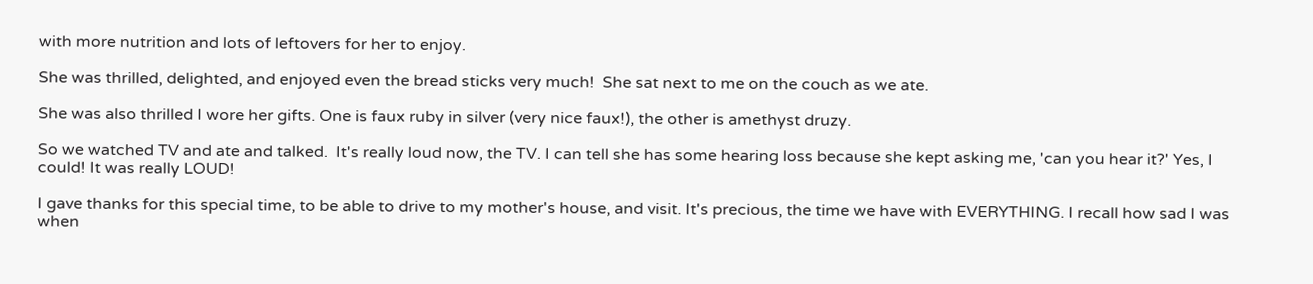with more nutrition and lots of leftovers for her to enjoy.

She was thrilled, delighted, and enjoyed even the bread sticks very much!  She sat next to me on the couch as we ate.

She was also thrilled I wore her gifts. One is faux ruby in silver (very nice faux!), the other is amethyst druzy.

So we watched TV and ate and talked.  It's really loud now, the TV. I can tell she has some hearing loss because she kept asking me, 'can you hear it?' Yes, I could! It was really LOUD!

I gave thanks for this special time, to be able to drive to my mother's house, and visit. It's precious, the time we have with EVERYTHING. I recall how sad I was when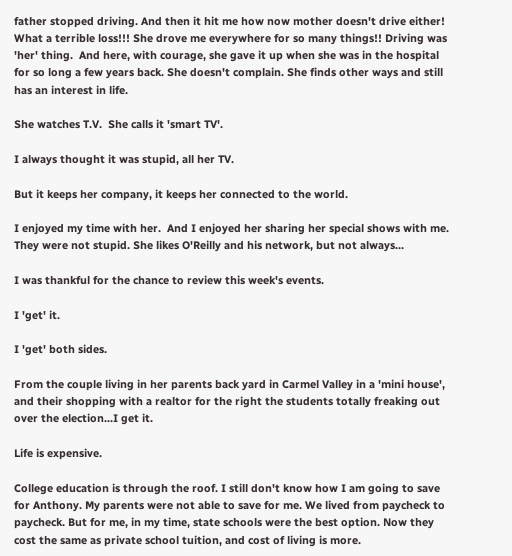father stopped driving. And then it hit me how now mother doesn't drive either! What a terrible loss!!! She drove me everywhere for so many things!! Driving was 'her' thing.  And here, with courage, she gave it up when she was in the hospital for so long a few years back. She doesn't complain. She finds other ways and still has an interest in life.

She watches T.V.  She calls it 'smart TV'.

I always thought it was stupid, all her TV.

But it keeps her company, it keeps her connected to the world.

I enjoyed my time with her.  And I enjoyed her sharing her special shows with me. They were not stupid. She likes O'Reilly and his network, but not always...

I was thankful for the chance to review this week's events.

I 'get' it.

I 'get' both sides.

From the couple living in her parents back yard in Carmel Valley in a 'mini house', and their shopping with a realtor for the right the students totally freaking out over the election...I get it.

Life is expensive.

College education is through the roof. I still don't know how I am going to save for Anthony. My parents were not able to save for me. We lived from paycheck to paycheck. But for me, in my time, state schools were the best option. Now they cost the same as private school tuition, and cost of living is more.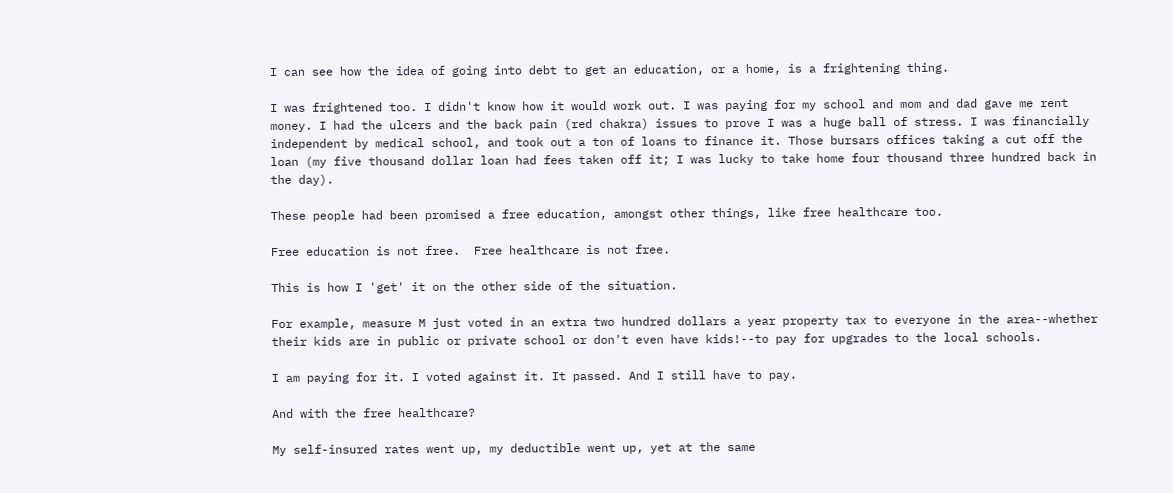I can see how the idea of going into debt to get an education, or a home, is a frightening thing.

I was frightened too. I didn't know how it would work out. I was paying for my school and mom and dad gave me rent money. I had the ulcers and the back pain (red chakra) issues to prove I was a huge ball of stress. I was financially independent by medical school, and took out a ton of loans to finance it. Those bursars offices taking a cut off the loan (my five thousand dollar loan had fees taken off it; I was lucky to take home four thousand three hundred back in the day).

These people had been promised a free education, amongst other things, like free healthcare too.

Free education is not free.  Free healthcare is not free.

This is how I 'get' it on the other side of the situation.

For example, measure M just voted in an extra two hundred dollars a year property tax to everyone in the area--whether their kids are in public or private school or don't even have kids!--to pay for upgrades to the local schools.

I am paying for it. I voted against it. It passed. And I still have to pay.

And with the free healthcare?

My self-insured rates went up, my deductible went up, yet at the same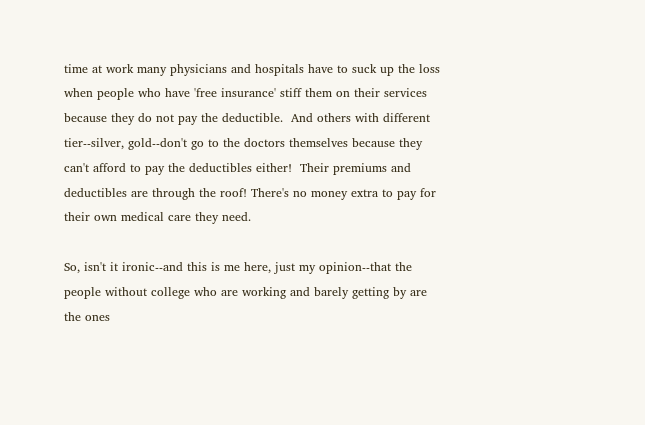time at work many physicians and hospitals have to suck up the loss when people who have 'free insurance' stiff them on their services because they do not pay the deductible.  And others with different tier--silver, gold--don't go to the doctors themselves because they can't afford to pay the deductibles either!  Their premiums and deductibles are through the roof! There's no money extra to pay for their own medical care they need.

So, isn't it ironic--and this is me here, just my opinion--that the people without college who are working and barely getting by are the ones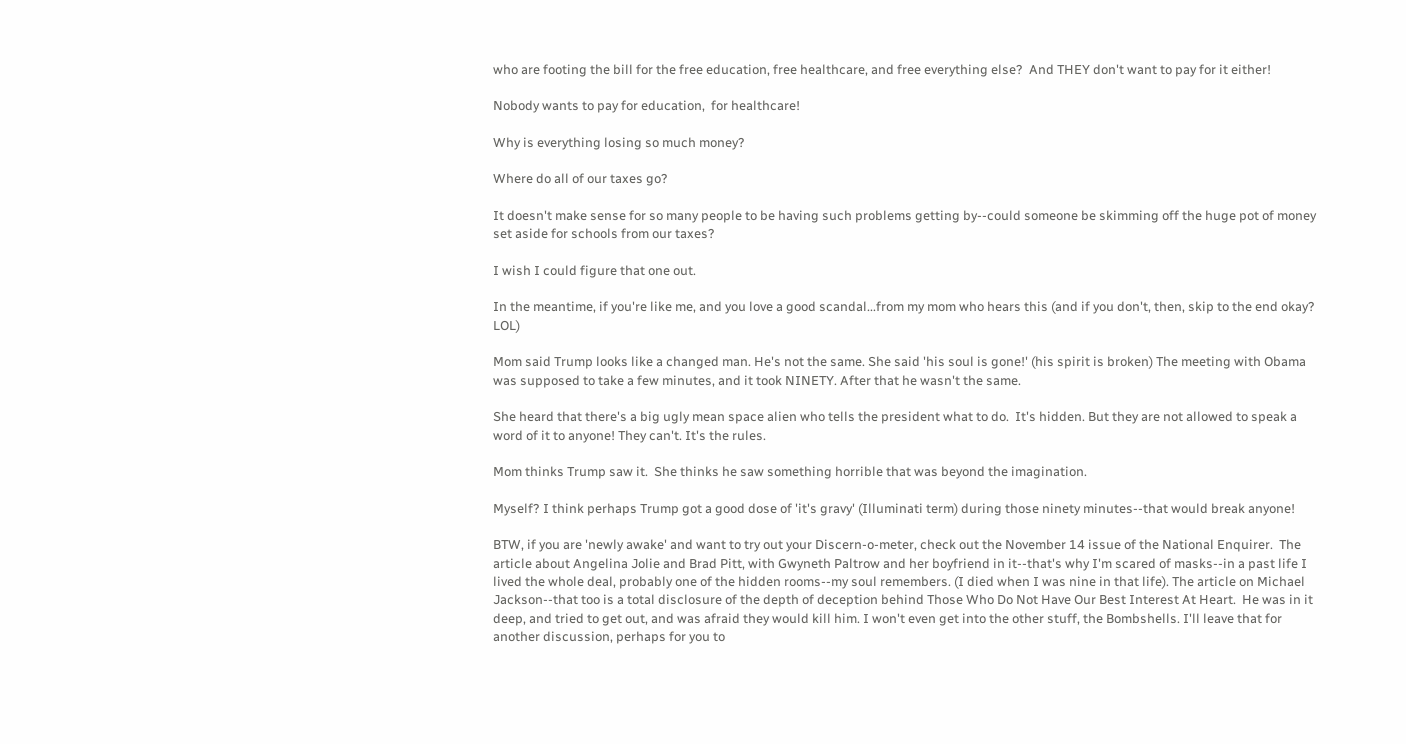who are footing the bill for the free education, free healthcare, and free everything else?  And THEY don't want to pay for it either!

Nobody wants to pay for education,  for healthcare!

Why is everything losing so much money?

Where do all of our taxes go?

It doesn't make sense for so many people to be having such problems getting by--could someone be skimming off the huge pot of money set aside for schools from our taxes?

I wish I could figure that one out.

In the meantime, if you're like me, and you love a good scandal...from my mom who hears this (and if you don't, then, skip to the end okay? LOL)

Mom said Trump looks like a changed man. He's not the same. She said 'his soul is gone!' (his spirit is broken) The meeting with Obama was supposed to take a few minutes, and it took NINETY. After that he wasn't the same.

She heard that there's a big ugly mean space alien who tells the president what to do.  It's hidden. But they are not allowed to speak a word of it to anyone! They can't. It's the rules.

Mom thinks Trump saw it.  She thinks he saw something horrible that was beyond the imagination.

Myself? I think perhaps Trump got a good dose of 'it's gravy' (Illuminati term) during those ninety minutes--that would break anyone!

BTW, if you are 'newly awake' and want to try out your Discern-o-meter, check out the November 14 issue of the National Enquirer.  The article about Angelina Jolie and Brad Pitt, with Gwyneth Paltrow and her boyfriend in it--that's why I'm scared of masks--in a past life I lived the whole deal, probably one of the hidden rooms--my soul remembers. (I died when I was nine in that life). The article on Michael Jackson--that too is a total disclosure of the depth of deception behind Those Who Do Not Have Our Best Interest At Heart.  He was in it deep, and tried to get out, and was afraid they would kill him. I won't even get into the other stuff, the Bombshells. I'll leave that for another discussion, perhaps for you to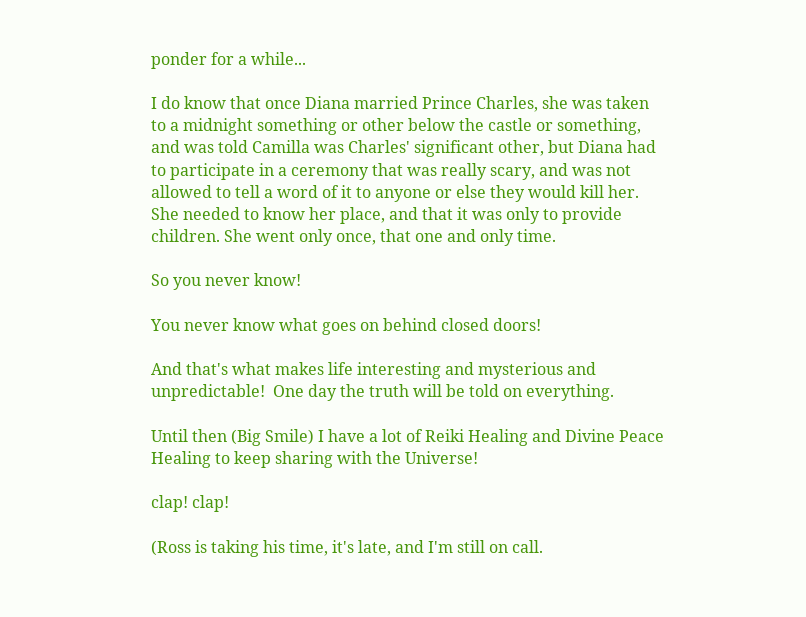ponder for a while...

I do know that once Diana married Prince Charles, she was taken to a midnight something or other below the castle or something, and was told Camilla was Charles' significant other, but Diana had to participate in a ceremony that was really scary, and was not allowed to tell a word of it to anyone or else they would kill her. She needed to know her place, and that it was only to provide children. She went only once, that one and only time.

So you never know!

You never know what goes on behind closed doors!

And that's what makes life interesting and mysterious and unpredictable!  One day the truth will be told on everything.

Until then (Big Smile) I have a lot of Reiki Healing and Divine Peace Healing to keep sharing with the Universe!

clap! clap!

(Ross is taking his time, it's late, and I'm still on call.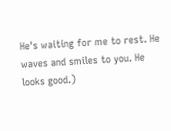He's waiting for me to rest. He waves and smiles to you. He looks good.)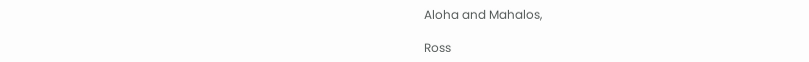Aloha and Mahalos,

Ross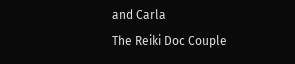and Carla
The Reiki Doc Couple